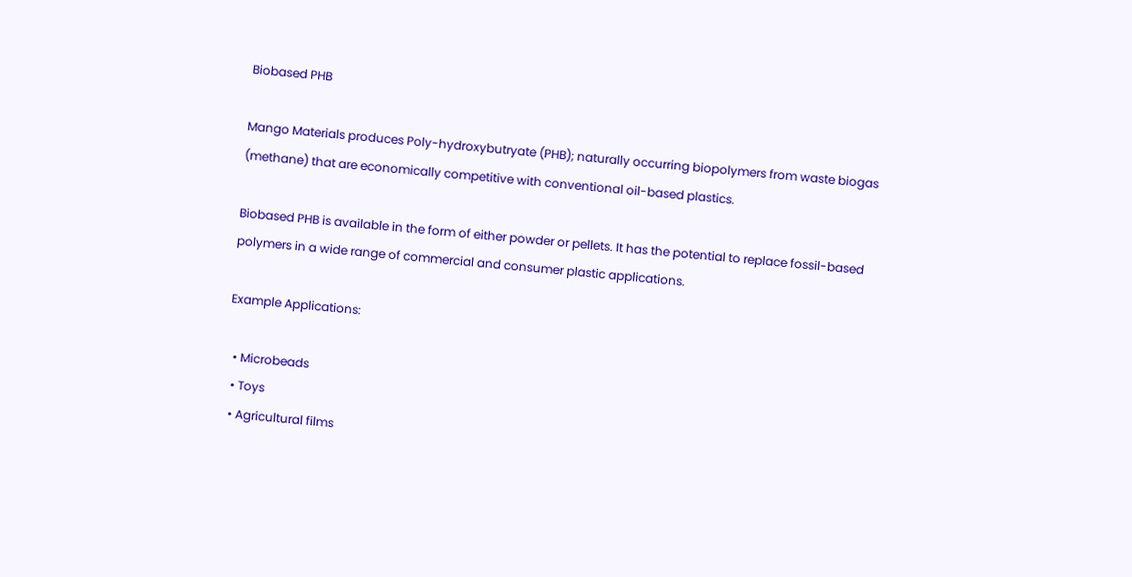Biobased PHB

Mango Materials produces Poly-hydroxybutryate (PHB); naturally occurring biopolymers from waste biogas (methane) that are economically competitive with conventional oil-based plastics.

Biobased PHB is available in the form of either powder or pellets. It has the potential to replace fossil-based polymers in a wide range of commercial and consumer plastic applications.

Example Applications:

  • Microbeads
  • Toys
  • Agricultural films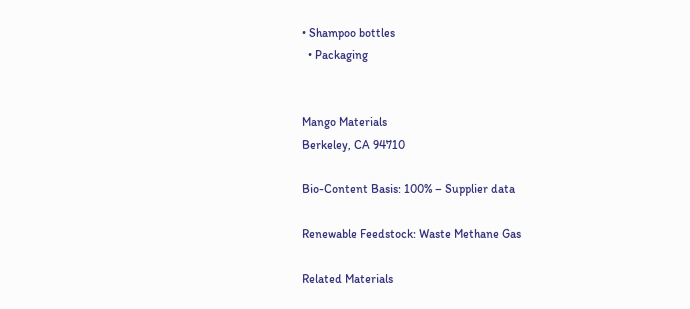• Shampoo bottles
  • Packaging


Mango Materials
Berkeley, CA 94710

Bio-Content Basis: 100% – Supplier data

Renewable Feedstock: Waste Methane Gas

Related Materials